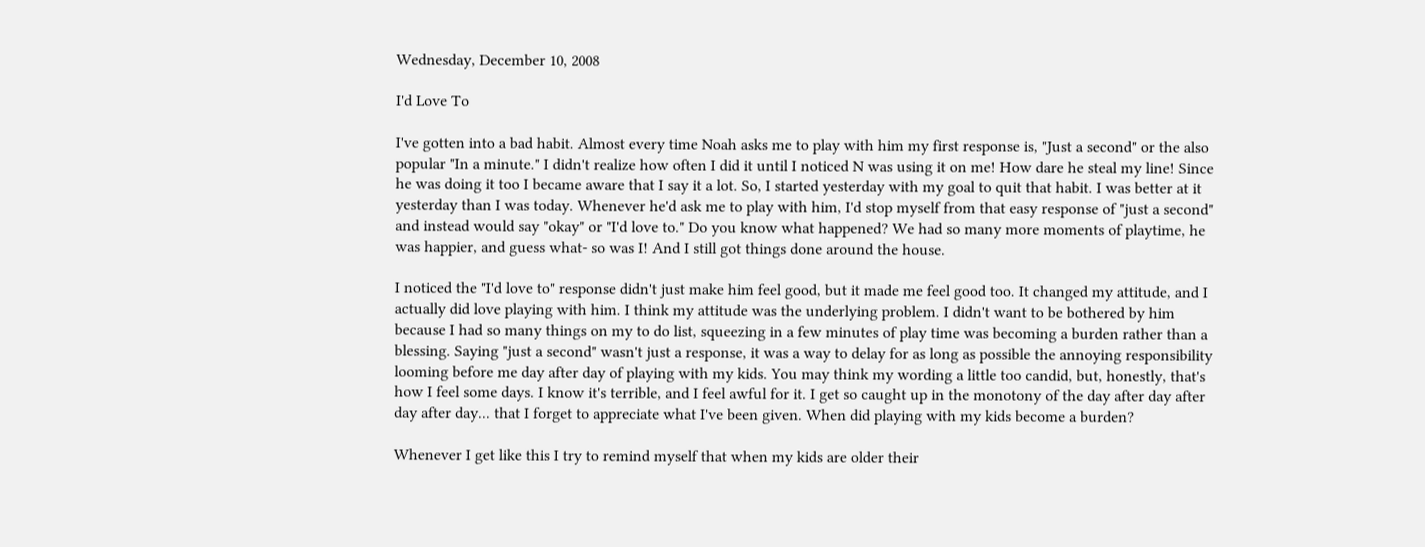Wednesday, December 10, 2008

I'd Love To

I've gotten into a bad habit. Almost every time Noah asks me to play with him my first response is, "Just a second" or the also popular "In a minute." I didn't realize how often I did it until I noticed N was using it on me! How dare he steal my line! Since he was doing it too I became aware that I say it a lot. So, I started yesterday with my goal to quit that habit. I was better at it yesterday than I was today. Whenever he'd ask me to play with him, I'd stop myself from that easy response of "just a second" and instead would say "okay" or "I'd love to." Do you know what happened? We had so many more moments of playtime, he was happier, and guess what- so was I! And I still got things done around the house.

I noticed the "I'd love to" response didn't just make him feel good, but it made me feel good too. It changed my attitude, and I actually did love playing with him. I think my attitude was the underlying problem. I didn't want to be bothered by him because I had so many things on my to do list, squeezing in a few minutes of play time was becoming a burden rather than a blessing. Saying "just a second" wasn't just a response, it was a way to delay for as long as possible the annoying responsibility looming before me day after day of playing with my kids. You may think my wording a little too candid, but, honestly, that's how I feel some days. I know it's terrible, and I feel awful for it. I get so caught up in the monotony of the day after day after day after day... that I forget to appreciate what I've been given. When did playing with my kids become a burden?

Whenever I get like this I try to remind myself that when my kids are older their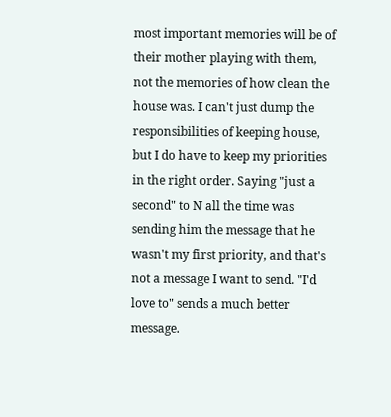most important memories will be of their mother playing with them, not the memories of how clean the house was. I can't just dump the responsibilities of keeping house, but I do have to keep my priorities in the right order. Saying "just a second" to N all the time was sending him the message that he wasn't my first priority, and that's not a message I want to send. "I'd love to" sends a much better message.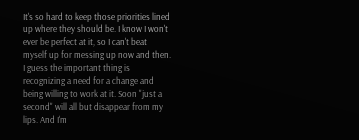It's so hard to keep those priorities lined up where they should be. I know I won't ever be perfect at it, so I can't beat myself up for messing up now and then. I guess the important thing is recognizing a need for a change and being willing to work at it. Soon "just a second" will all but disappear from my lips. And I'm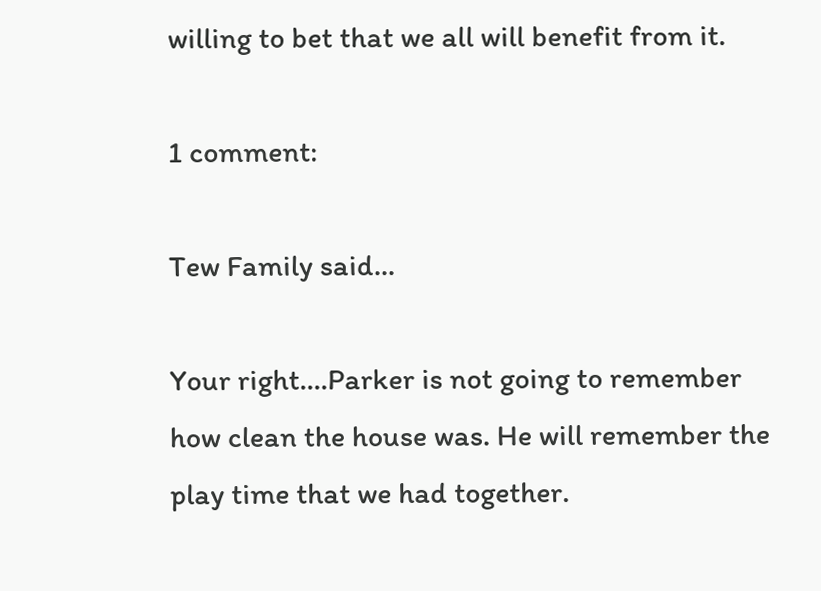willing to bet that we all will benefit from it.

1 comment:

Tew Family said...

Your right....Parker is not going to remember how clean the house was. He will remember the play time that we had together.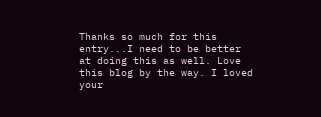Thanks so much for this entry...I need to be better at doing this as well. Love this blog by the way. I loved your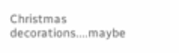Christmas decorations....maybe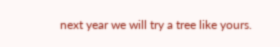next year we will try a tree like yours.